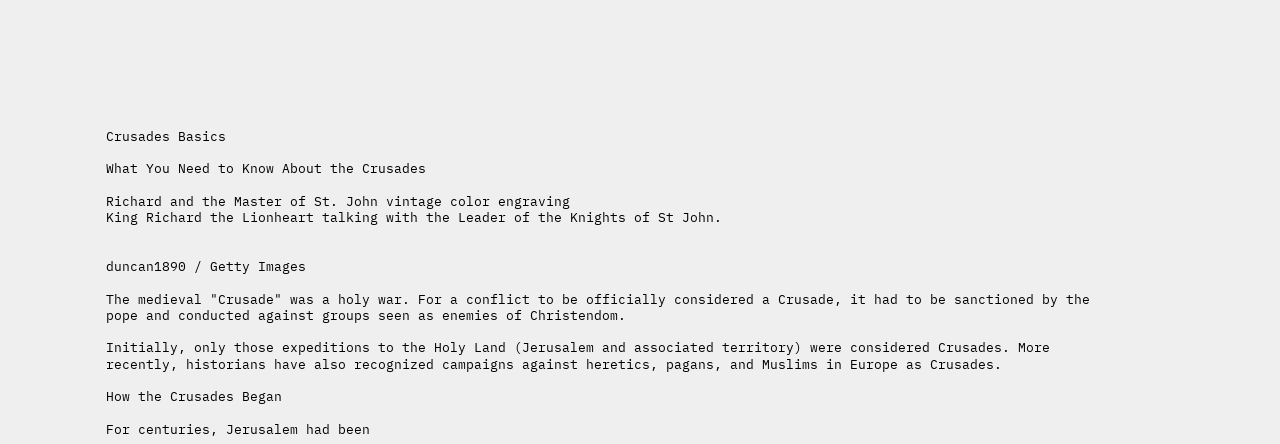Crusades Basics

What You Need to Know About the Crusades

Richard and the Master of St. John vintage color engraving
King Richard the Lionheart talking with the Leader of the Knights of St John.


duncan1890 / Getty Images

The medieval "Crusade" was a holy war. For a conflict to be officially considered a Crusade, it had to be sanctioned by the pope and conducted against groups seen as enemies of Christendom.

Initially, only those expeditions to the Holy Land (Jerusalem and associated territory) were considered Crusades. More recently, historians have also recognized campaigns against heretics, pagans, and Muslims in Europe as Crusades.

How the Crusades Began

For centuries, Jerusalem had been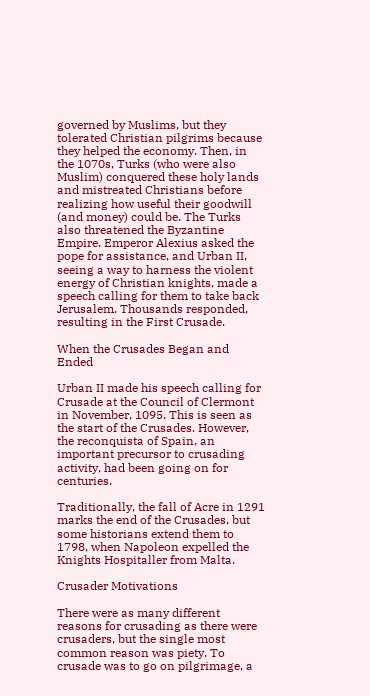governed by Muslims, but they tolerated Christian pilgrims because they helped the economy. Then, in the 1070s, Turks (who were also Muslim) conquered these holy lands and mistreated Christians before realizing how useful their goodwill (and money) could be. The Turks also threatened the Byzantine Empire. Emperor Alexius asked the pope for assistance, and Urban II, seeing a way to harness the violent energy of Christian knights, made a speech calling for them to take back Jerusalem. Thousands responded, resulting in the First Crusade.

When the Crusades Began and Ended

Urban II made his speech calling for Crusade at the Council of Clermont in November, 1095. This is seen as the start of the Crusades. However, the reconquista of Spain, an important precursor to crusading activity, had been going on for centuries.

Traditionally, the fall of Acre in 1291 marks the end of the Crusades, but some historians extend them to 1798, when Napoleon expelled the Knights Hospitaller from Malta.

Crusader Motivations

There were as many different reasons for crusading as there were crusaders, but the single most common reason was piety. To crusade was to go on pilgrimage, a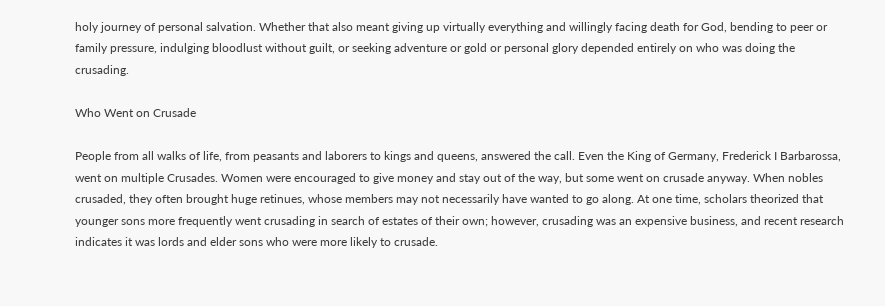holy journey of personal salvation. Whether that also meant giving up virtually everything and willingly facing death for God, bending to peer or family pressure, indulging bloodlust without guilt, or seeking adventure or gold or personal glory depended entirely on who was doing the crusading.

Who Went on Crusade

People from all walks of life, from peasants and laborers to kings and queens, answered the call. Even the King of Germany, Frederick I Barbarossa, went on multiple Crusades. Women were encouraged to give money and stay out of the way, but some went on crusade anyway. When nobles crusaded, they often brought huge retinues, whose members may not necessarily have wanted to go along. At one time, scholars theorized that younger sons more frequently went crusading in search of estates of their own; however, crusading was an expensive business, and recent research indicates it was lords and elder sons who were more likely to crusade.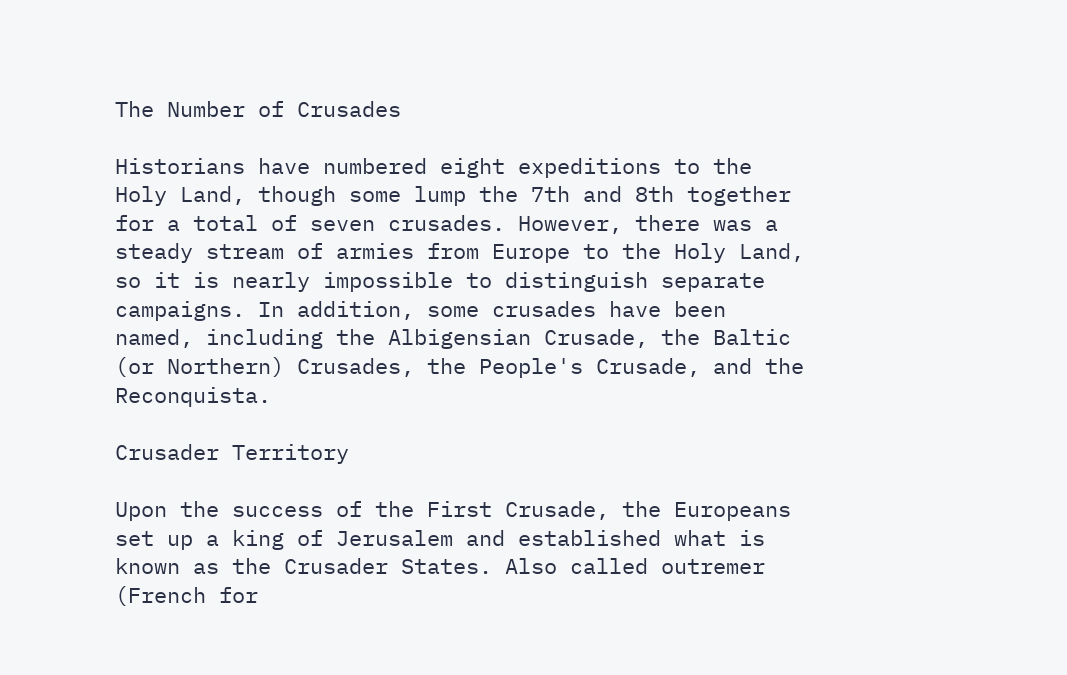The Number of Crusades

Historians have numbered eight expeditions to the Holy Land, though some lump the 7th and 8th together for a total of seven crusades. However, there was a steady stream of armies from Europe to the Holy Land, so it is nearly impossible to distinguish separate campaigns. In addition, some crusades have been named, including the Albigensian Crusade, the Baltic (or Northern) Crusades, the People's Crusade, and the Reconquista.

Crusader Territory

Upon the success of the First Crusade, the Europeans set up a king of Jerusalem and established what is known as the Crusader States. Also called outremer (French for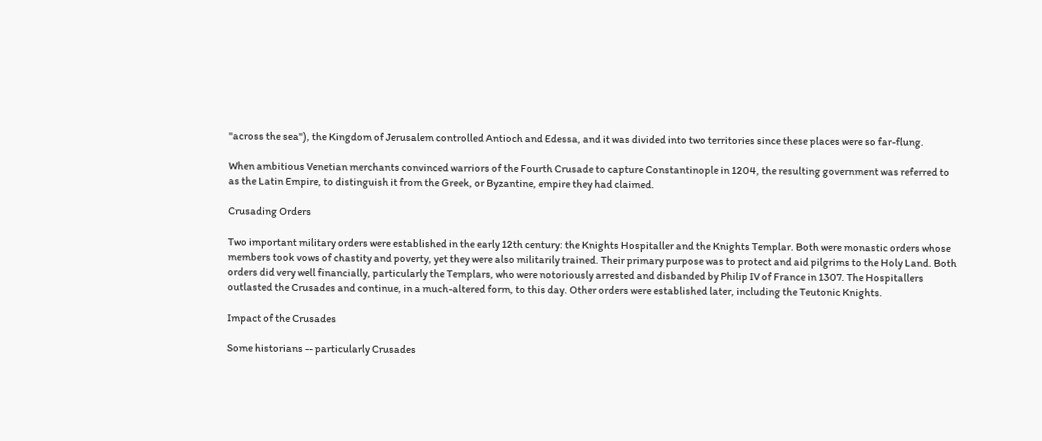"across the sea"), the Kingdom of Jerusalem controlled Antioch and Edessa, and it was divided into two territories since these places were so far-flung.

When ambitious Venetian merchants convinced warriors of the Fourth Crusade to capture Constantinople in 1204, the resulting government was referred to as the Latin Empire, to distinguish it from the Greek, or Byzantine, empire they had claimed.

Crusading Orders

Two important military orders were established in the early 12th century: the Knights Hospitaller and the Knights Templar. Both were monastic orders whose members took vows of chastity and poverty, yet they were also militarily trained. Their primary purpose was to protect and aid pilgrims to the Holy Land. Both orders did very well financially, particularly the Templars, who were notoriously arrested and disbanded by Philip IV of France in 1307. The Hospitallers outlasted the Crusades and continue, in a much-altered form, to this day. Other orders were established later, including the Teutonic Knights.

Impact of the Crusades

Some historians -- particularly Crusades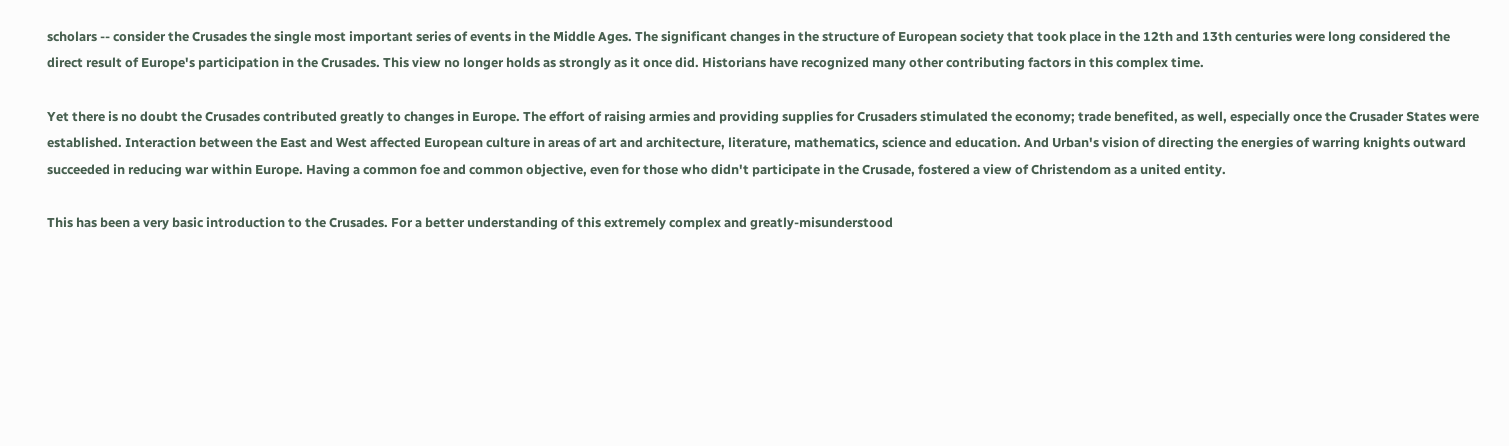scholars -- consider the Crusades the single most important series of events in the Middle Ages. The significant changes in the structure of European society that took place in the 12th and 13th centuries were long considered the direct result of Europe's participation in the Crusades. This view no longer holds as strongly as it once did. Historians have recognized many other contributing factors in this complex time.

Yet there is no doubt the Crusades contributed greatly to changes in Europe. The effort of raising armies and providing supplies for Crusaders stimulated the economy; trade benefited, as well, especially once the Crusader States were established. Interaction between the East and West affected European culture in areas of art and architecture, literature, mathematics, science and education. And Urban's vision of directing the energies of warring knights outward succeeded in reducing war within Europe. Having a common foe and common objective, even for those who didn't participate in the Crusade, fostered a view of Christendom as a united entity.

This has been a very basic introduction to the Crusades. For a better understanding of this extremely complex and greatly-misunderstood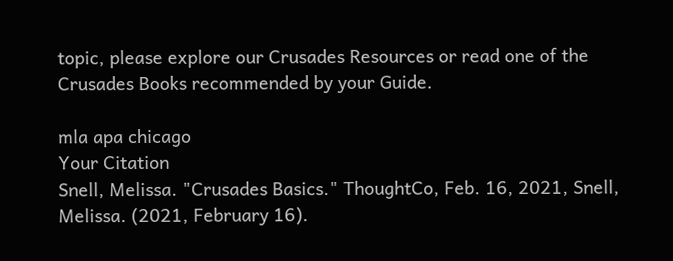topic, please explore our Crusades Resources or read one of the Crusades Books recommended by your Guide.

mla apa chicago
Your Citation
Snell, Melissa. "Crusades Basics." ThoughtCo, Feb. 16, 2021, Snell, Melissa. (2021, February 16).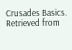Crusades Basics. Retrieved from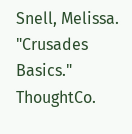Snell, Melissa. "Crusades Basics." ThoughtCo.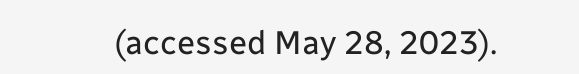(accessed May 28, 2023).